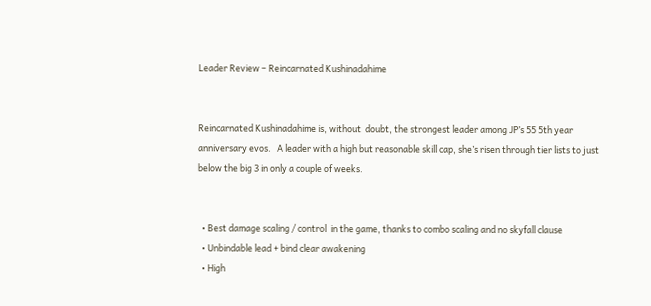Leader Review – Reincarnated Kushinadahime


Reincarnated Kushinadahime is, without  doubt, the strongest leader among JP’s 55 5th year anniversary evos.   A leader with a high but reasonable skill cap, she’s risen through tier lists to just below the big 3 in only a couple of weeks.


  • Best damage scaling / control  in the game, thanks to combo scaling and no skyfall clause
  • Unbindable lead + bind clear awakening
  • High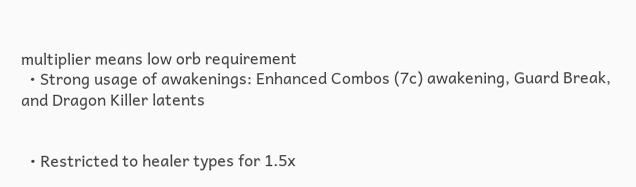multiplier means low orb requirement
  • Strong usage of awakenings: Enhanced Combos (7c) awakening, Guard Break, and Dragon Killer latents


  • Restricted to healer types for 1.5x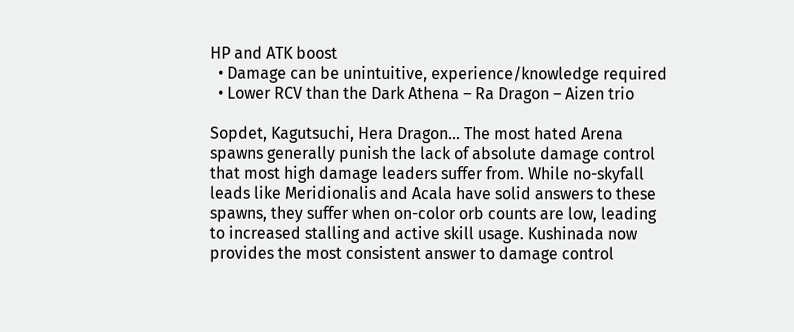HP and ATK boost
  • Damage can be unintuitive, experience/knowledge required
  • Lower RCV than the Dark Athena – Ra Dragon – Aizen trio

Sopdet, Kagutsuchi, Hera Dragon… The most hated Arena spawns generally punish the lack of absolute damage control that most high damage leaders suffer from. While no-skyfall leads like Meridionalis and Acala have solid answers to these spawns, they suffer when on-color orb counts are low, leading to increased stalling and active skill usage. Kushinada now provides the most consistent answer to damage control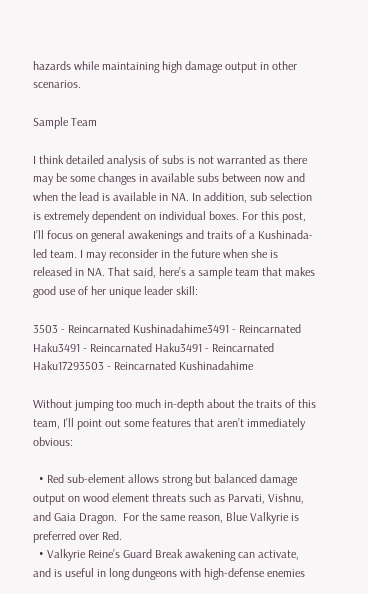hazards while maintaining high damage output in other scenarios.

Sample Team

I think detailed analysis of subs is not warranted as there may be some changes in available subs between now and when the lead is available in NA. In addition, sub selection is extremely dependent on individual boxes. For this post, I’ll focus on general awakenings and traits of a Kushinada-led team. I may reconsider in the future when she is released in NA. That said, here’s a sample team that makes good use of her unique leader skill:

3503 - Reincarnated Kushinadahime3491 - Reincarnated Haku3491 - Reincarnated Haku3491 - Reincarnated Haku17293503 - Reincarnated Kushinadahime

Without jumping too much in-depth about the traits of this team, I’ll point out some features that aren’t immediately obvious:

  • Red sub-element allows strong but balanced damage output on wood element threats such as Parvati, Vishnu, and Gaia Dragon.  For the same reason, Blue Valkyrie is preferred over Red.
  • Valkyrie Reine’s Guard Break awakening can activate, and is useful in long dungeons with high-defense enemies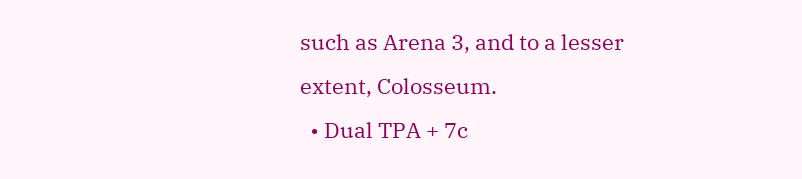such as Arena 3, and to a lesser extent, Colosseum.
  • Dual TPA + 7c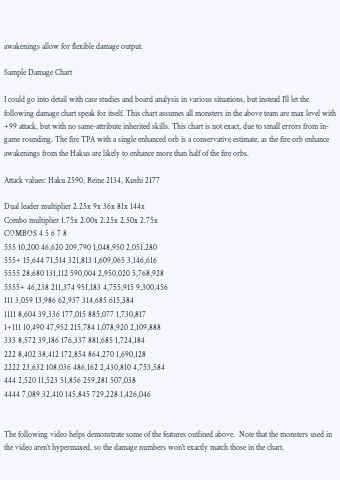awakenings allow for flexible damage output.

Sample Damage Chart

I could go into detail with case studies and board analysis in various situations, but instead I’ll let the following damage chart speak for itself. This chart assumes all monsters in the above team are max level with +99 attack, but with no same-attribute inherited skills. This chart is not exact, due to small errors from in-game rounding. The fire TPA with a single enhanced orb is a conservative estimate, as the fire orb enhance awakenings from the Hakus are likely to enhance more than half of the fire orbs.

Attack values: Haku 2590, Reine 2134, Kushi 2177

Dual leader multiplier 2.25x 9x 36x 81x 144x
Combo multiplier 1.75x 2.00x 2.25x 2.50x 2.75x
COMBOS 4 5 6 7 8
555 10,200 46,620 209,790 1,048,950 2,051,280
555+ 15,644 71,514 321,813 1,609,065 3,146,616
5555 28,680 131,112 590,004 2,950,020 5,768,928
5555+ 46,238 211,374 951,183 4,755,915 9,300,456
111 3,059 13,986 62,937 314,685 615,384
1111 8,604 39,336 177,015 885,077 1,730,817
1+111 10,490 47,952 215,784 1,078,920 2,109,888
333 8,572 39,186 176,337 881,685 1,724,184
222 8,402 38,412 172,854 864,270 1,690,128
2222 23,632 108,036 486,162 2,430,810 4,753,584
444 2,520 11,523 51,856 259,281 507,038
4444 7,089 32,410 145,845 729,228 1,426,046


The following video helps demonstrate some of the features outlined above.  Note that the monsters used in the video aren’t hypermaxed, so the damage numbers won’t exactly match those in the chart.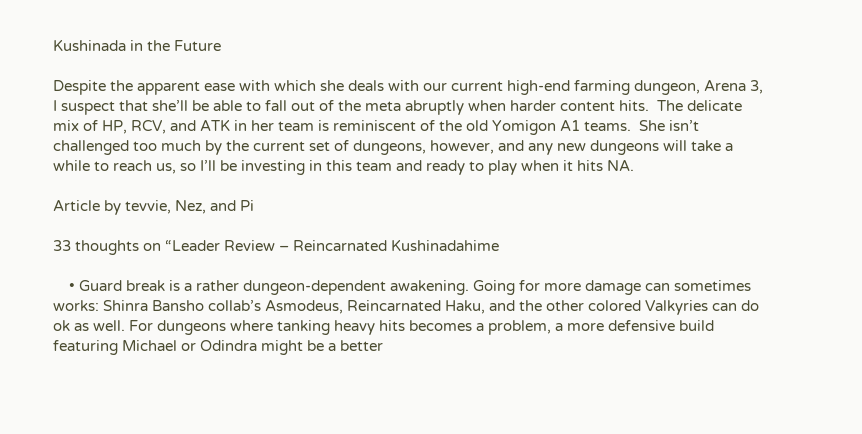Kushinada in the Future

Despite the apparent ease with which she deals with our current high-end farming dungeon, Arena 3, I suspect that she’ll be able to fall out of the meta abruptly when harder content hits.  The delicate mix of HP, RCV, and ATK in her team is reminiscent of the old Yomigon A1 teams.  She isn’t challenged too much by the current set of dungeons, however, and any new dungeons will take a while to reach us, so I’ll be investing in this team and ready to play when it hits NA.

Article by tevvie, Nez, and Pi

33 thoughts on “Leader Review – Reincarnated Kushinadahime

    • Guard break is a rather dungeon-dependent awakening. Going for more damage can sometimes works: Shinra Bansho collab’s Asmodeus, Reincarnated Haku, and the other colored Valkyries can do ok as well. For dungeons where tanking heavy hits becomes a problem, a more defensive build featuring Michael or Odindra might be a better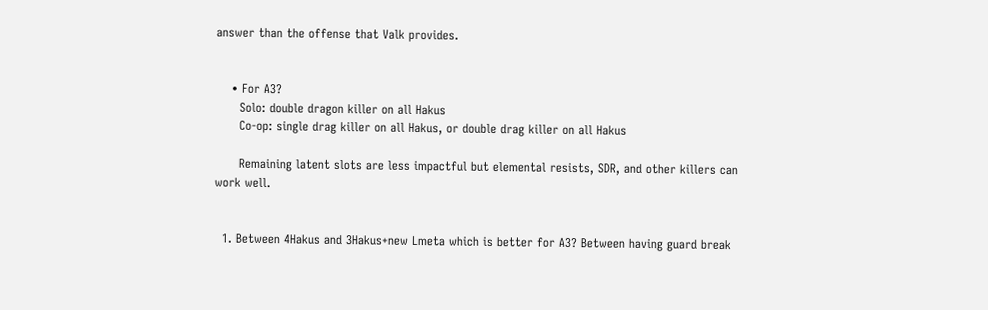answer than the offense that Valk provides.


    • For A3?
      Solo: double dragon killer on all Hakus
      Co-op: single drag killer on all Hakus, or double drag killer on all Hakus

      Remaining latent slots are less impactful but elemental resists, SDR, and other killers can work well.


  1. Between 4Hakus and 3Hakus+new Lmeta which is better for A3? Between having guard break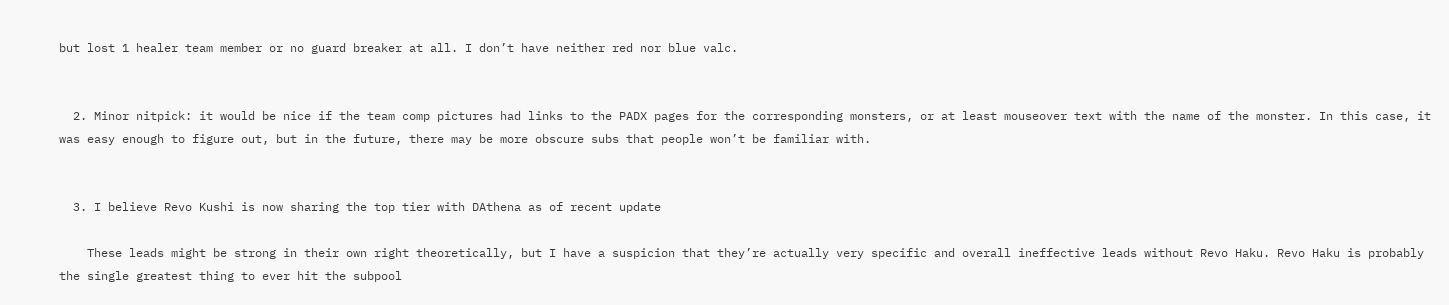but lost 1 healer team member or no guard breaker at all. I don’t have neither red nor blue valc.


  2. Minor nitpick: it would be nice if the team comp pictures had links to the PADX pages for the corresponding monsters, or at least mouseover text with the name of the monster. In this case, it was easy enough to figure out, but in the future, there may be more obscure subs that people won’t be familiar with.


  3. I believe Revo Kushi is now sharing the top tier with DAthena as of recent update

    These leads might be strong in their own right theoretically, but I have a suspicion that they’re actually very specific and overall ineffective leads without Revo Haku. Revo Haku is probably the single greatest thing to ever hit the subpool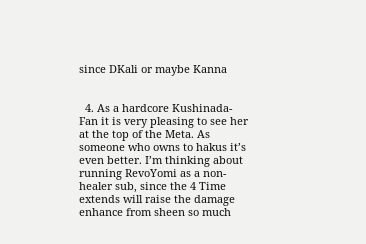since DKali or maybe Kanna


  4. As a hardcore Kushinada-Fan it is very pleasing to see her at the top of the Meta. As someone who owns to hakus it’s even better. I’m thinking about running RevoYomi as a non-healer sub, since the 4 Time extends will raise the damage enhance from sheen so much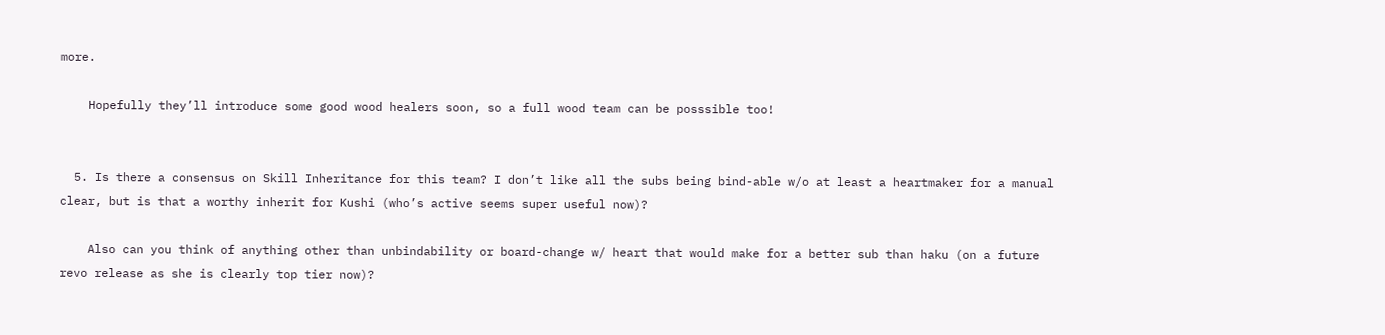more.

    Hopefully they’ll introduce some good wood healers soon, so a full wood team can be posssible too!


  5. Is there a consensus on Skill Inheritance for this team? I don’t like all the subs being bind-able w/o at least a heartmaker for a manual clear, but is that a worthy inherit for Kushi (who’s active seems super useful now)?

    Also can you think of anything other than unbindability or board-change w/ heart that would make for a better sub than haku (on a future revo release as she is clearly top tier now)?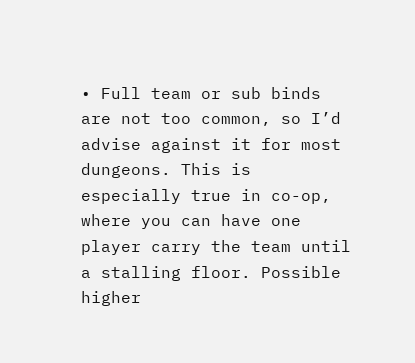• Full team or sub binds are not too common, so I’d advise against it for most dungeons. This is especially true in co-op, where you can have one player carry the team until a stalling floor. Possible higher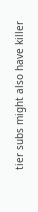tier subs might also have killer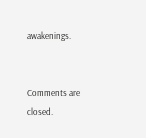awakenings.


Comments are closed.